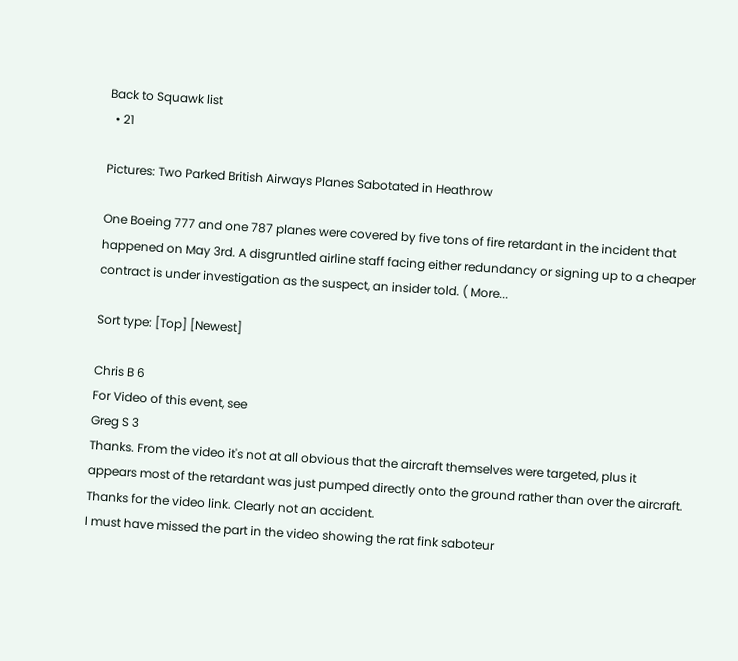Back to Squawk list
  • 21

Pictures: Two Parked British Airways Planes Sabotated in Heathrow

One Boeing 777 and one 787 planes were covered by five tons of fire retardant in the incident that happened on May 3rd. A disgruntled airline staff facing either redundancy or signing up to a cheaper contract is under investigation as the suspect, an insider told. ( More...

Sort type: [Top] [Newest]

Chris B 6
For Video of this event, see
Greg S 3
Thanks. From the video it's not at all obvious that the aircraft themselves were targeted, plus it appears most of the retardant was just pumped directly onto the ground rather than over the aircraft.
Thanks for the video link. Clearly not an accident.
I must have missed the part in the video showing the rat fink saboteur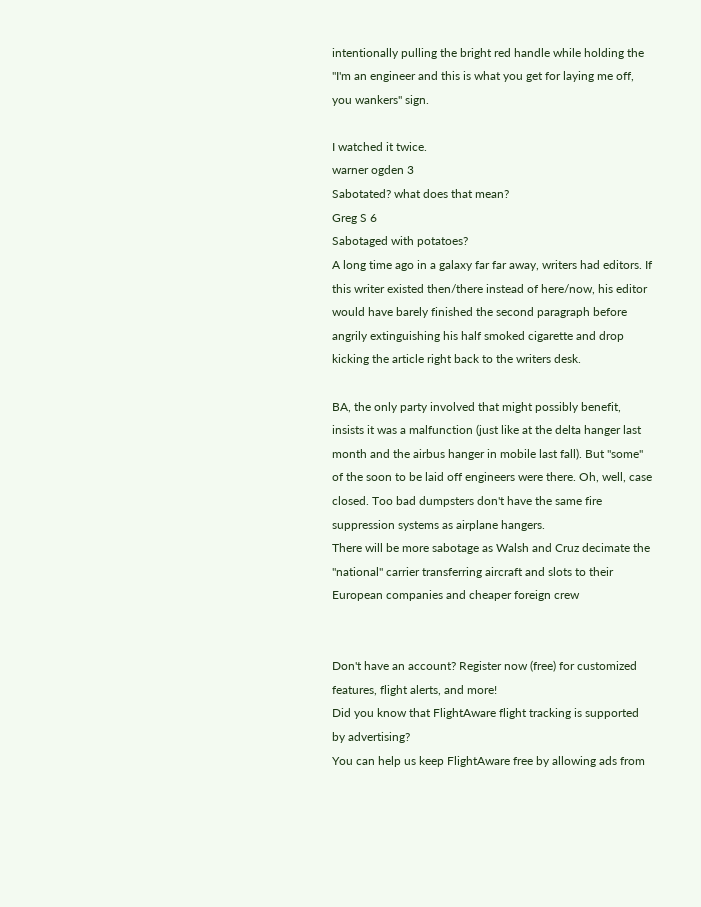intentionally pulling the bright red handle while holding the "I'm an engineer and this is what you get for laying me off, you wankers" sign.

I watched it twice.
warner ogden 3
Sabotated? what does that mean?
Greg S 6
Sabotaged with potatoes?
A long time ago in a galaxy far far away, writers had editors. If this writer existed then/there instead of here/now, his editor would have barely finished the second paragraph before angrily extinguishing his half smoked cigarette and drop kicking the article right back to the writers desk.

BA, the only party involved that might possibly benefit, insists it was a malfunction (just like at the delta hanger last month and the airbus hanger in mobile last fall). But "some" of the soon to be laid off engineers were there. Oh, well, case closed. Too bad dumpsters don't have the same fire suppression systems as airplane hangers.
There will be more sabotage as Walsh and Cruz decimate the "national" carrier transferring aircraft and slots to their European companies and cheaper foreign crew


Don't have an account? Register now (free) for customized features, flight alerts, and more!
Did you know that FlightAware flight tracking is supported by advertising?
You can help us keep FlightAware free by allowing ads from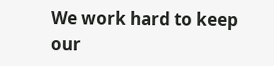We work hard to keep our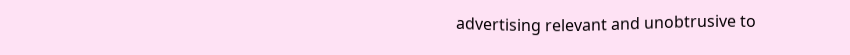advertising relevant and unobtrusive to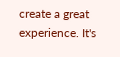create a great experience. It's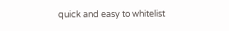quick and easy to whitelist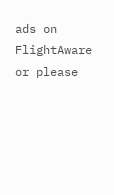ads on FlightAware or please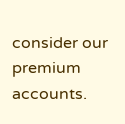consider our premium accounts.